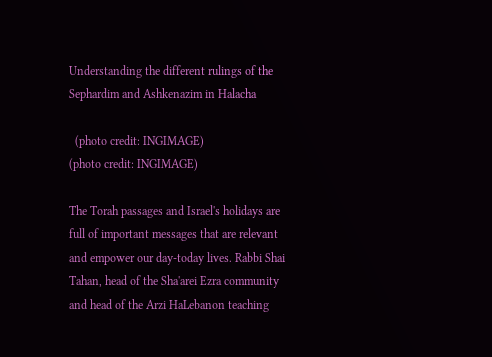Understanding the different rulings of the Sephardim and Ashkenazim in Halacha

  (photo credit: INGIMAGE)
(photo credit: INGIMAGE)

The Torah passages and Israel's holidays are full of important messages that are relevant and empower our day-today lives. Rabbi Shai Tahan, head of the Sha'arei Ezra community and head of the Arzi HaLebanon teaching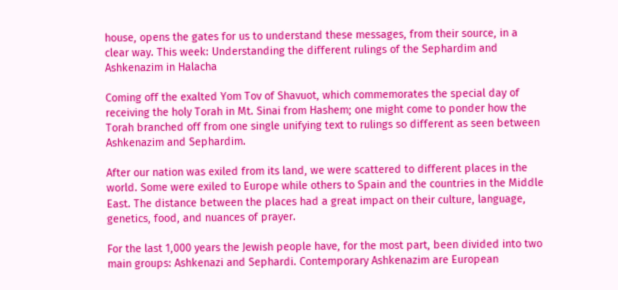house, opens the gates for us to understand these messages, from their source, in a clear way. This week: Understanding the different rulings of the Sephardim and Ashkenazim in Halacha

Coming off the exalted Yom Tov of Shavuot, which commemorates the special day of receiving the holy Torah in Mt. Sinai from Hashem; one might come to ponder how the Torah branched off from one single unifying text to rulings so different as seen between Ashkenazim and Sephardim.

After our nation was exiled from its land, we were scattered to different places in the world. Some were exiled to Europe while others to Spain and the countries in the Middle East. The distance between the places had a great impact on their culture, language, genetics, food, and nuances of prayer.

For the last 1,000 years the Jewish people have, for the most part, been divided into two main groups: Ashkenazi and Sephardi. Contemporary Ashkenazim are European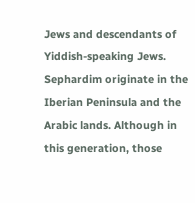Jews and descendants of Yiddish-speaking Jews. Sephardim originate in the Iberian Peninsula and the Arabic lands. Although in this generation, those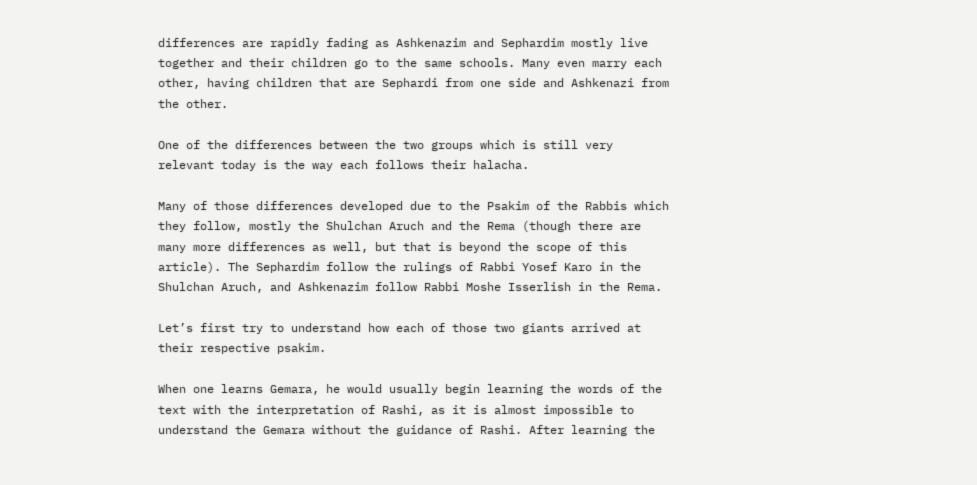differences are rapidly fading as Ashkenazim and Sephardim mostly live together and their children go to the same schools. Many even marry each other, having children that are Sephardi from one side and Ashkenazi from the other.

One of the differences between the two groups which is still very relevant today is the way each follows their halacha.

Many of those differences developed due to the Psakim of the Rabbis which they follow, mostly the Shulchan Aruch and the Rema (though there are many more differences as well, but that is beyond the scope of this article). The Sephardim follow the rulings of Rabbi Yosef Karo in the Shulchan Aruch, and Ashkenazim follow Rabbi Moshe Isserlish in the Rema.

Let’s first try to understand how each of those two giants arrived at their respective psakim.

When one learns Gemara, he would usually begin learning the words of the text with the interpretation of Rashi, as it is almost impossible to understand the Gemara without the guidance of Rashi. After learning the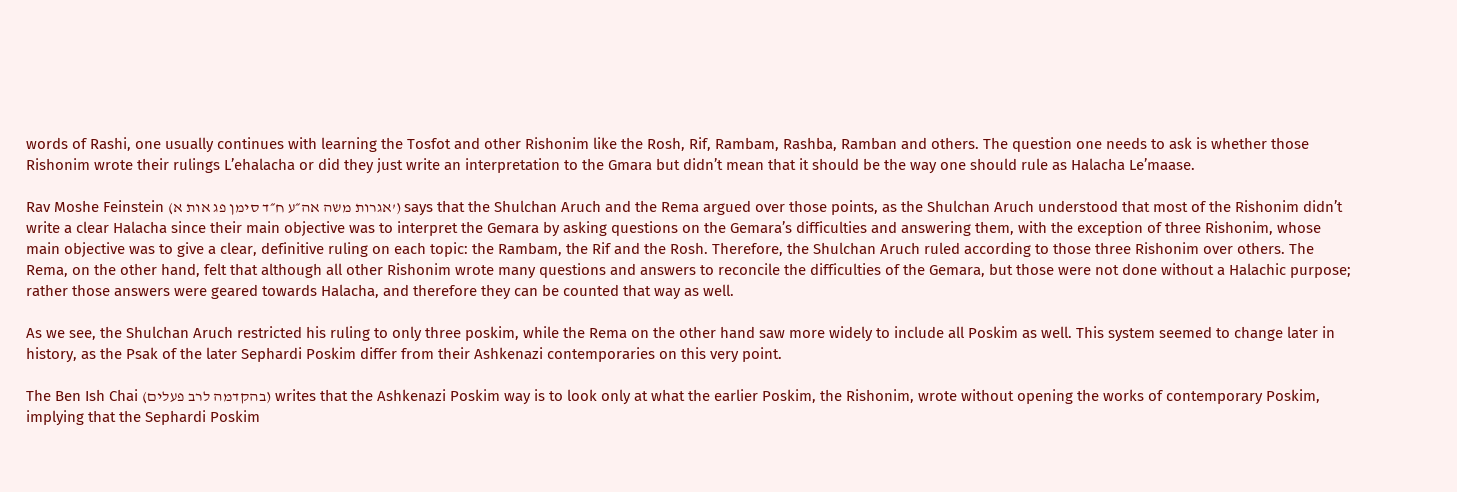words of Rashi, one usually continues with learning the Tosfot and other Rishonim like the Rosh, Rif, Rambam, Rashba, Ramban and others. The question one needs to ask is whether those Rishonim wrote their rulings L’ehalacha or did they just write an interpretation to the Gmara but didn’t mean that it should be the way one should rule as Halacha Le’maase.

Rav Moshe Feinstein (אגרות משה אה״ע ח״ד סימן פג אות א’) says that the Shulchan Aruch and the Rema argued over those points, as the Shulchan Aruch understood that most of the Rishonim didn’t write a clear Halacha since their main objective was to interpret the Gemara by asking questions on the Gemara’s difficulties and answering them, with the exception of three Rishonim, whose main objective was to give a clear, definitive ruling on each topic: the Rambam, the Rif and the Rosh. Therefore, the Shulchan Aruch ruled according to those three Rishonim over others. The Rema, on the other hand, felt that although all other Rishonim wrote many questions and answers to reconcile the difficulties of the Gemara, but those were not done without a Halachic purpose; rather those answers were geared towards Halacha, and therefore they can be counted that way as well.

As we see, the Shulchan Aruch restricted his ruling to only three poskim, while the Rema on the other hand saw more widely to include all Poskim as well. This system seemed to change later in history, as the Psak of the later Sephardi Poskim differ from their Ashkenazi contemporaries on this very point.

The Ben Ish Chai (בהקדמה לרב פעלים) writes that the Ashkenazi Poskim way is to look only at what the earlier Poskim, the Rishonim, wrote without opening the works of contemporary Poskim, implying that the Sephardi Poskim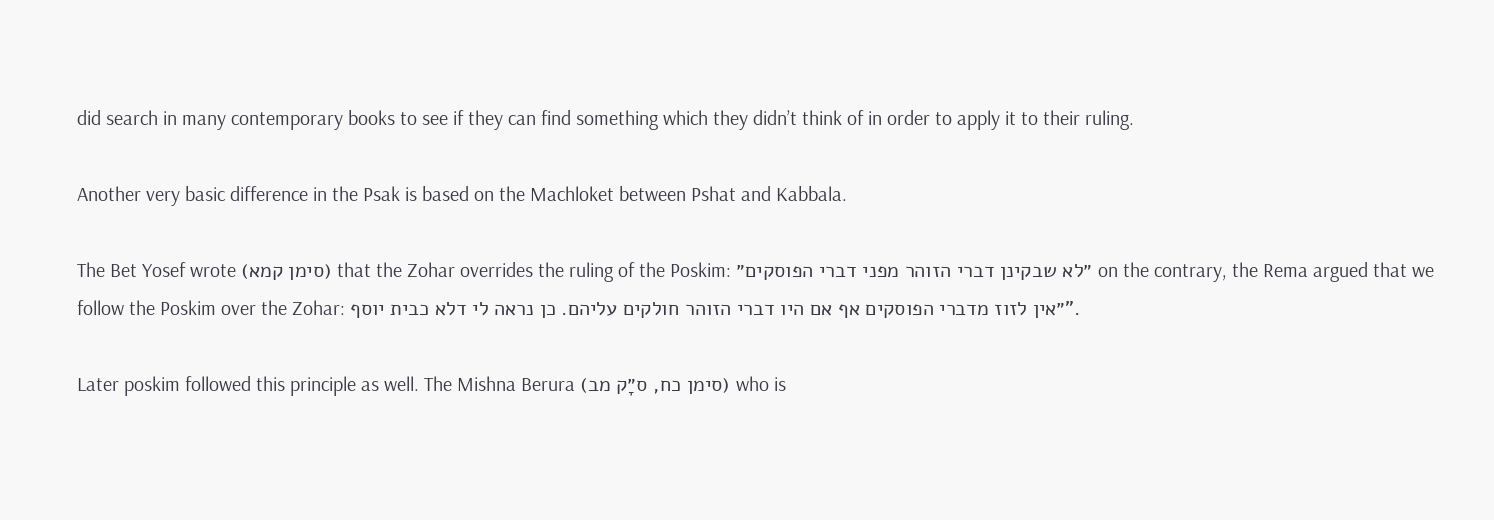did search in many contemporary books to see if they can find something which they didn’t think of in order to apply it to their ruling.

Another very basic difference in the Psak is based on the Machloket between Pshat and Kabbala.

The Bet Yosef wrote (סימן קמא) that the Zohar overrides the ruling of the Poskim: ״לא שבקינן דברי הזוהר מפני דברי הפוסקים״ on the contrary, the Rema argued that we follow the Poskim over the Zohar: ״אין לזוז מדברי הפוסקים אף אם היו דברי הזוהר חולקים עליהם. כן נראה לי דלא כבית יוסף".

Later poskim followed this principle as well. The Mishna Berura (סימן כח, ס״ָק מב) who is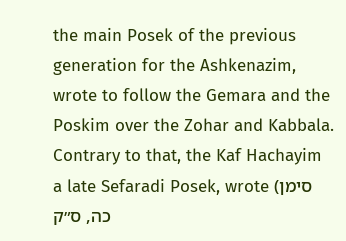the main Posek of the previous generation for the Ashkenazim, wrote to follow the Gemara and the Poskim over the Zohar and Kabbala. Contrary to that, the Kaf Hachayim a late Sefaradi Posek, wrote (סימן כה, ס״ק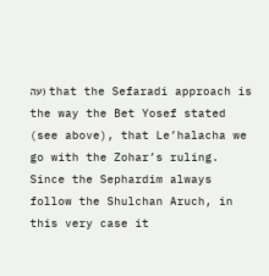עה) that the Sefaradi approach is the way the Bet Yosef stated (see above), that Le’halacha we go with the Zohar’s ruling. Since the Sephardim always follow the Shulchan Aruch, in this very case it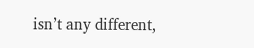isn’t any different,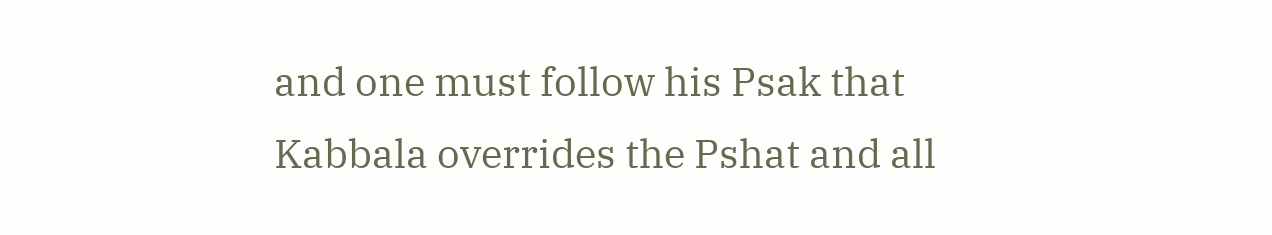and one must follow his Psak that Kabbala overrides the Pshat and all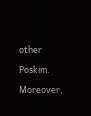other Poskim. Moreover,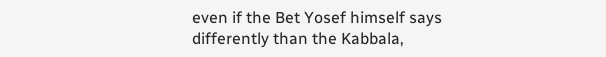even if the Bet Yosef himself says differently than the Kabbala,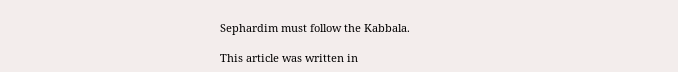Sephardim must follow the Kabbala.

This article was written in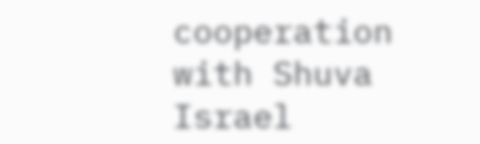cooperation with Shuva Israel